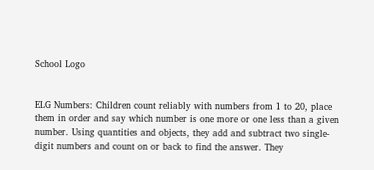School Logo


ELG Numbers: Children count reliably with numbers from 1 to 20, place them in order and say which number is one more or one less than a given number. Using quantities and objects, they add and subtract two single-digit numbers and count on or back to find the answer. They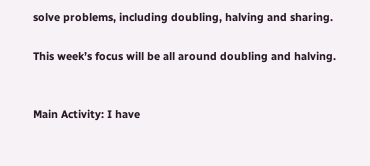solve problems, including doubling, halving and sharing.

This week’s focus will be all around doubling and halving.


Main Activity: I have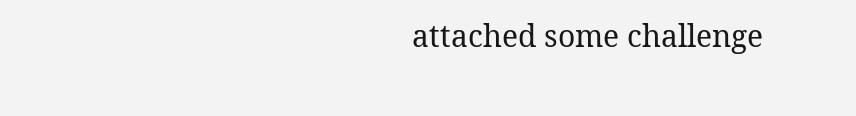attached some challenge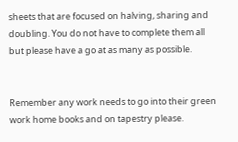sheets that are focused on halving, sharing and doubling. You do not have to complete them all but please have a go at as many as possible.


Remember any work needs to go into their green work home books and on tapestry please.